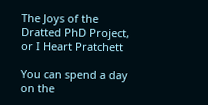The Joys of the Dratted PhD Project, or I Heart Pratchett

You can spend a day on the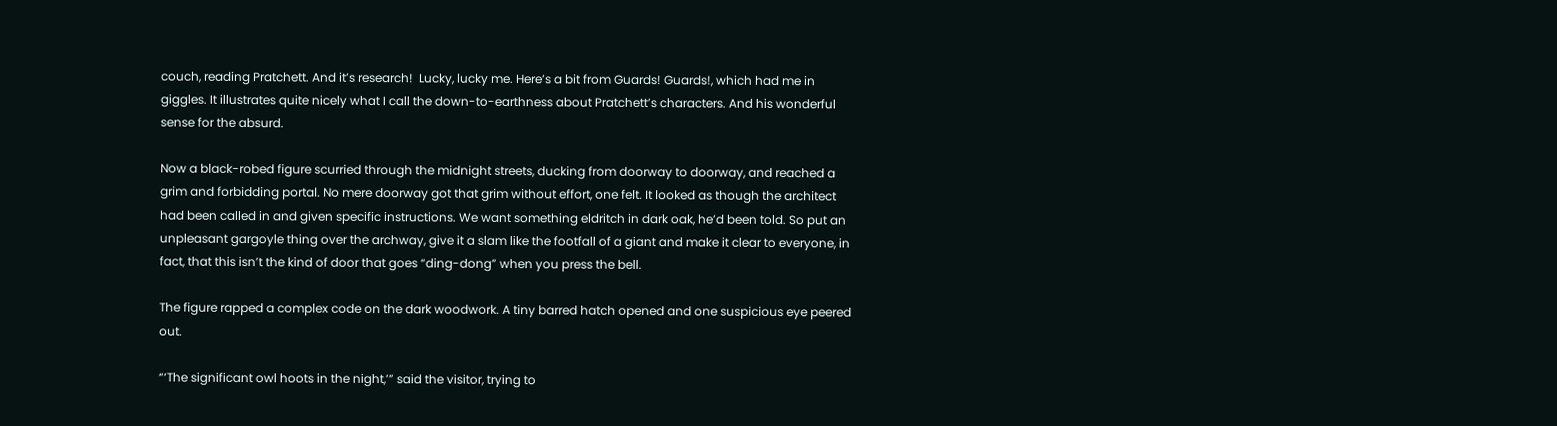couch, reading Pratchett. And it’s research!  Lucky, lucky me. Here’s a bit from Guards! Guards!, which had me in giggles. It illustrates quite nicely what I call the down-to-earthness about Pratchett’s characters. And his wonderful sense for the absurd.

Now a black-robed figure scurried through the midnight streets, ducking from doorway to doorway, and reached a grim and forbidding portal. No mere doorway got that grim without effort, one felt. It looked as though the architect had been called in and given specific instructions. We want something eldritch in dark oak, he’d been told. So put an unpleasant gargoyle thing over the archway, give it a slam like the footfall of a giant and make it clear to everyone, in fact, that this isn’t the kind of door that goes “ding-dong” when you press the bell.

The figure rapped a complex code on the dark woodwork. A tiny barred hatch opened and one suspicious eye peered out.

“‘The significant owl hoots in the night,’” said the visitor, trying to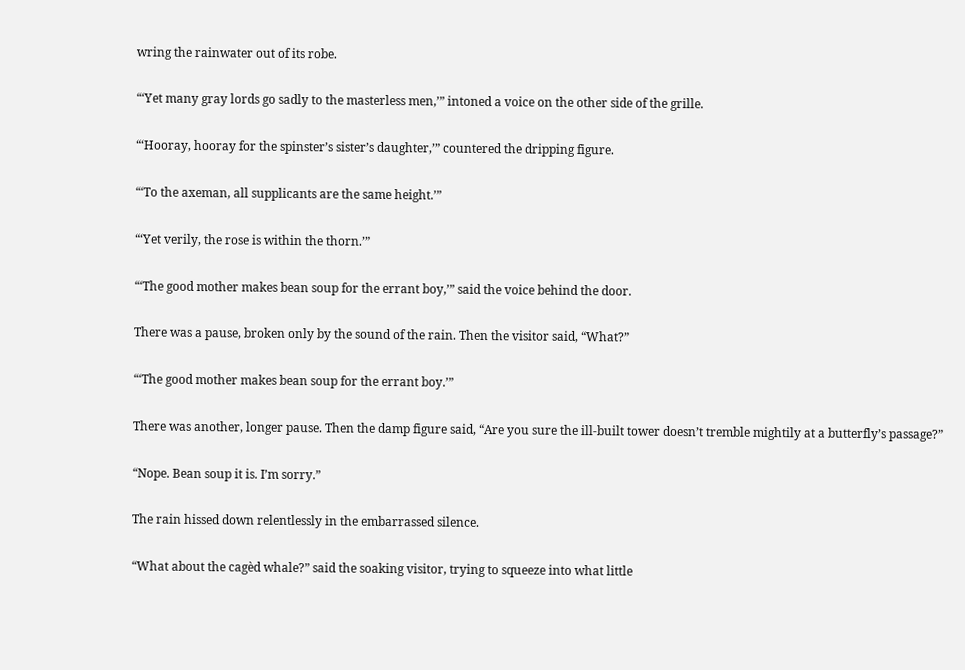wring the rainwater out of its robe.

“‘Yet many gray lords go sadly to the masterless men,’” intoned a voice on the other side of the grille.

“‘Hooray, hooray for the spinster’s sister’s daughter,’” countered the dripping figure.

“‘To the axeman, all supplicants are the same height.’”

“‘Yet verily, the rose is within the thorn.’”

“‘The good mother makes bean soup for the errant boy,’” said the voice behind the door.

There was a pause, broken only by the sound of the rain. Then the visitor said, “What?”

“‘The good mother makes bean soup for the errant boy.’”

There was another, longer pause. Then the damp figure said, “Are you sure the ill-built tower doesn’t tremble mightily at a butterfly’s passage?”

“Nope. Bean soup it is. I’m sorry.”

The rain hissed down relentlessly in the embarrassed silence.

“What about the cagèd whale?” said the soaking visitor, trying to squeeze into what little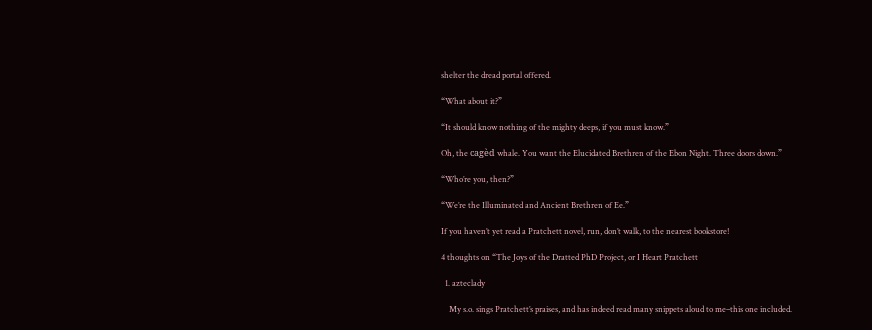shelter the dread portal offered.

“What about it?”

“It should know nothing of the mighty deeps, if you must know.”

Oh, the cagèd whale. You want the Elucidated Brethren of the Ebon Night. Three doors down.”

“Who’re you, then?”

“We’re the Illuminated and Ancient Brethren of Ee.”

If you haven’t yet read a Pratchett novel, run, don’t walk, to the nearest bookstore!

4 thoughts on “The Joys of the Dratted PhD Project, or I Heart Pratchett

  1. azteclady

    My s.o. sings Pratchett’s praises, and has indeed read many snippets aloud to me–this one included.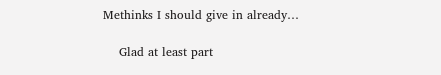Methinks I should give in already…

    Glad at least part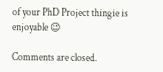of your PhD Project thingie is enjoyable 😉

Comments are closed.